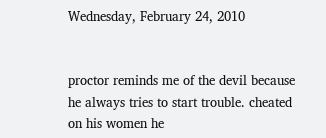Wednesday, February 24, 2010


proctor reminds me of the devil because he always tries to start trouble. cheated on his women he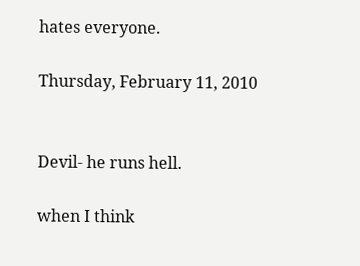hates everyone.

Thursday, February 11, 2010


Devil- he runs hell.

when I think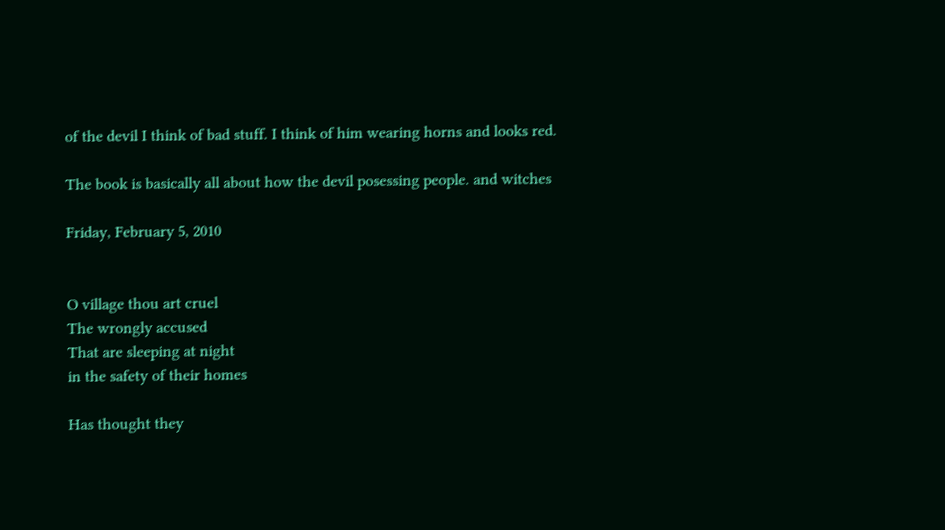of the devil I think of bad stuff. I think of him wearing horns and looks red.

The book is basically all about how the devil posessing people. and witches

Friday, February 5, 2010


O village thou art cruel
The wrongly accused
That are sleeping at night
in the safety of their homes

Has thought they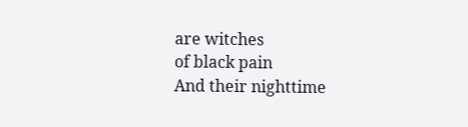are witches
of black pain
And their nighttime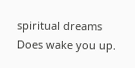spiritual dreams
Does wake you up.